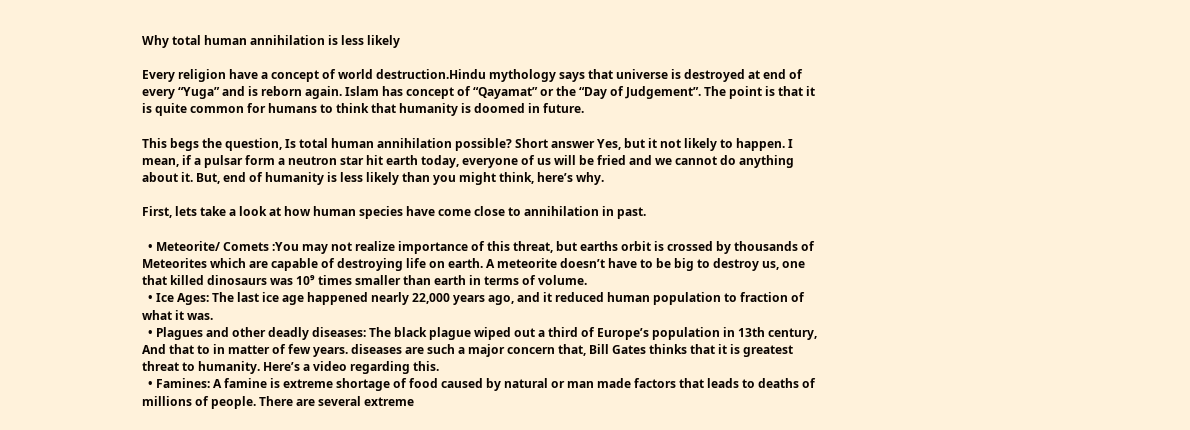Why total human annihilation is less likely

Every religion have a concept of world destruction.Hindu mythology says that universe is destroyed at end of every “Yuga” and is reborn again. Islam has concept of “Qayamat” or the “Day of Judgement”. The point is that it is quite common for humans to think that humanity is doomed in future.

This begs the question, Is total human annihilation possible? Short answer Yes, but it not likely to happen. I mean, if a pulsar form a neutron star hit earth today, everyone of us will be fried and we cannot do anything about it. But, end of humanity is less likely than you might think, here’s why.

First, lets take a look at how human species have come close to annihilation in past.

  • Meteorite/ Comets :You may not realize importance of this threat, but earths orbit is crossed by thousands of Meteorites which are capable of destroying life on earth. A meteorite doesn’t have to be big to destroy us, one that killed dinosaurs was 10⁹ times smaller than earth in terms of volume.
  • Ice Ages: The last ice age happened nearly 22,000 years ago, and it reduced human population to fraction of what it was.
  • Plagues and other deadly diseases: The black plague wiped out a third of Europe’s population in 13th century, And that to in matter of few years. diseases are such a major concern that, Bill Gates thinks that it is greatest threat to humanity. Here’s a video regarding this.
  • Famines: A famine is extreme shortage of food caused by natural or man made factors that leads to deaths of millions of people. There are several extreme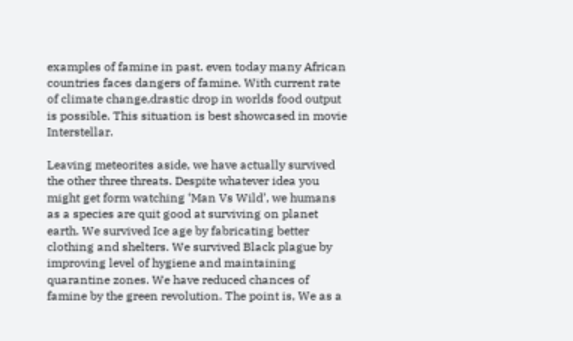examples of famine in past. even today many African countries faces dangers of famine. With current rate of climate change,drastic drop in worlds food output is possible. This situation is best showcased in movie Interstellar.

Leaving meteorites aside, we have actually survived the other three threats. Despite whatever idea you might get form watching ‘Man Vs Wild’, we humans as a species are quit good at surviving on planet earth. We survived Ice age by fabricating better clothing and shelters. We survived Black plague by improving level of hygiene and maintaining quarantine zones. We have reduced chances of famine by the green revolution. The point is, We as a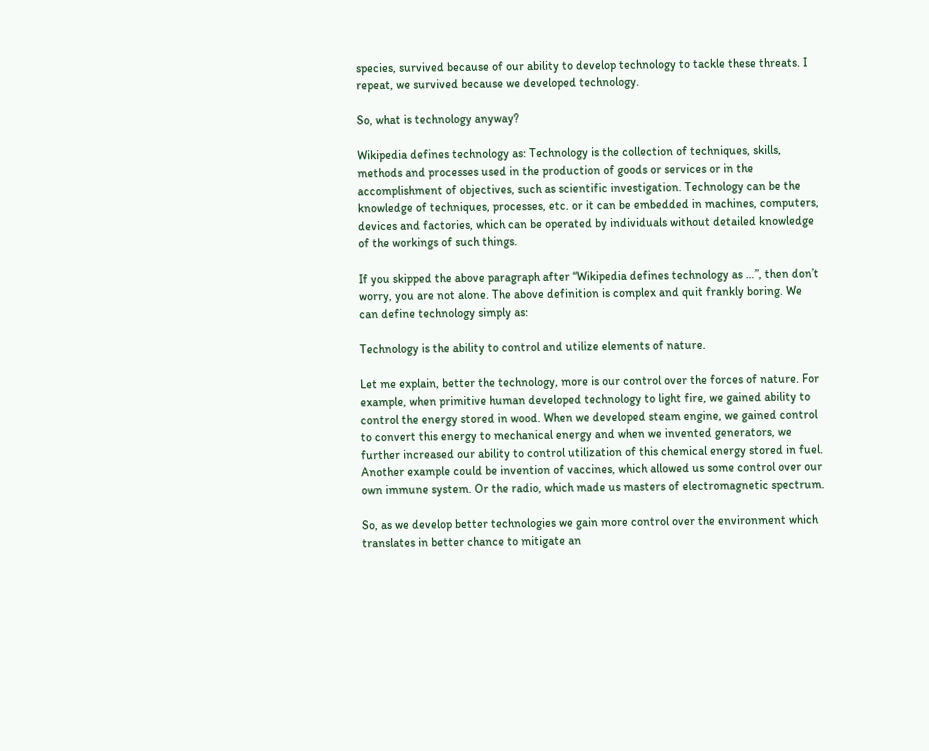species, survived because of our ability to develop technology to tackle these threats. I repeat, we survived because we developed technology.

So, what is technology anyway?

Wikipedia defines technology as: Technology is the collection of techniques, skills, methods and processes used in the production of goods or services or in the accomplishment of objectives, such as scientific investigation. Technology can be the knowledge of techniques, processes, etc. or it can be embedded in machines, computers, devices and factories, which can be operated by individuals without detailed knowledge of the workings of such things.

If you skipped the above paragraph after “Wikipedia defines technology as …”, then don’t worry, you are not alone. The above definition is complex and quit frankly boring. We can define technology simply as:

Technology is the ability to control and utilize elements of nature.

Let me explain, better the technology, more is our control over the forces of nature. For example, when primitive human developed technology to light fire, we gained ability to control the energy stored in wood. When we developed steam engine, we gained control to convert this energy to mechanical energy and when we invented generators, we further increased our ability to control utilization of this chemical energy stored in fuel. Another example could be invention of vaccines, which allowed us some control over our own immune system. Or the radio, which made us masters of electromagnetic spectrum.

So, as we develop better technologies we gain more control over the environment which translates in better chance to mitigate an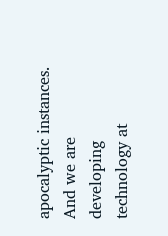apocalyptic instances. And we are developing technology at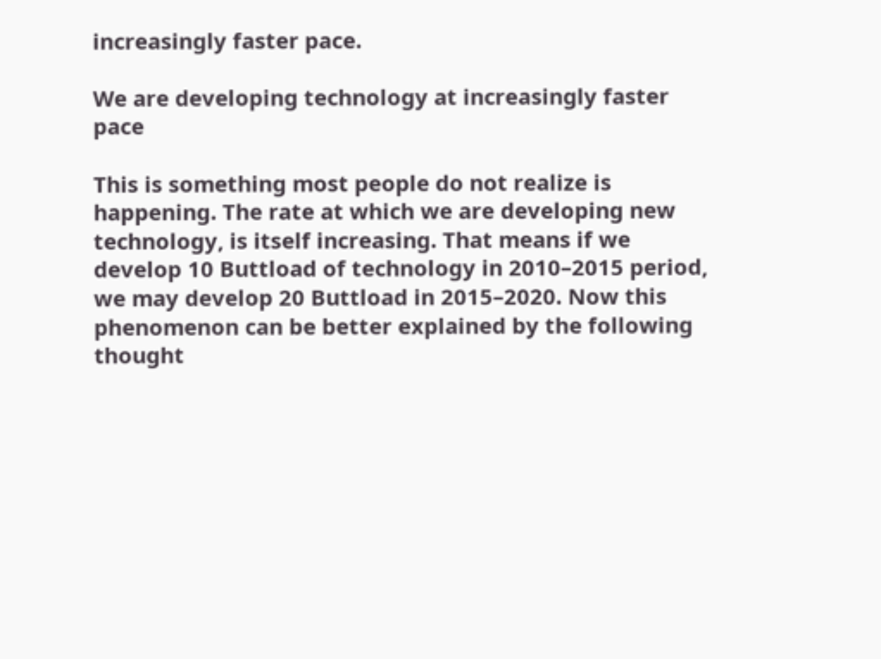increasingly faster pace.

We are developing technology at increasingly faster pace

This is something most people do not realize is happening. The rate at which we are developing new technology, is itself increasing. That means if we develop 10 Buttload of technology in 2010–2015 period, we may develop 20 Buttload in 2015–2020. Now this phenomenon can be better explained by the following thought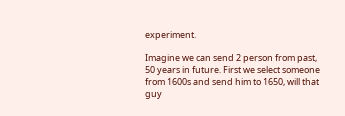experiment.

Imagine we can send 2 person from past, 50 years in future. First we select someone from 1600s and send him to 1650, will that guy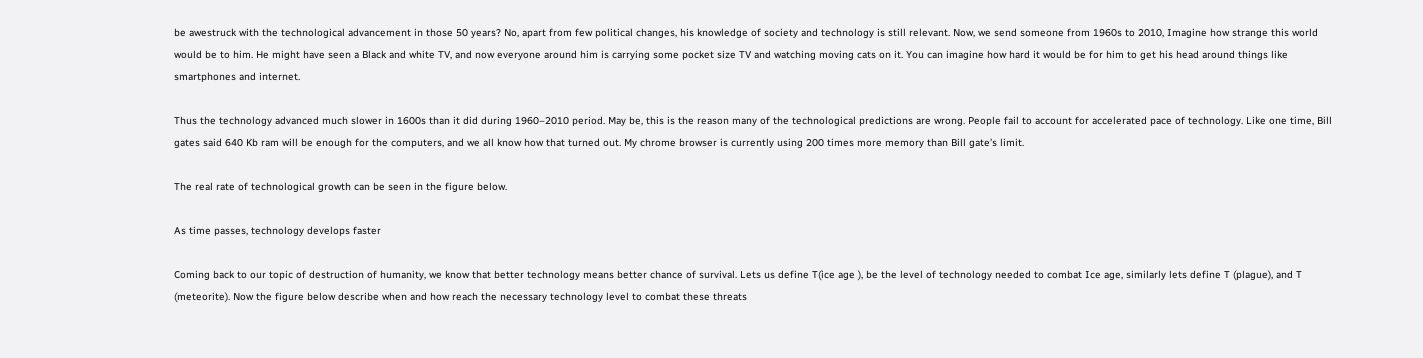be awestruck with the technological advancement in those 50 years? No, apart from few political changes, his knowledge of society and technology is still relevant. Now, we send someone from 1960s to 2010, Imagine how strange this world would be to him. He might have seen a Black and white TV, and now everyone around him is carrying some pocket size TV and watching moving cats on it. You can imagine how hard it would be for him to get his head around things like smartphones and internet.

Thus the technology advanced much slower in 1600s than it did during 1960–2010 period. May be, this is the reason many of the technological predictions are wrong. People fail to account for accelerated pace of technology. Like one time, Bill gates said 640 Kb ram will be enough for the computers, and we all know how that turned out. My chrome browser is currently using 200 times more memory than Bill gate’s limit.

The real rate of technological growth can be seen in the figure below.

As time passes, technology develops faster

Coming back to our topic of destruction of humanity, we know that better technology means better chance of survival. Lets us define T(ice age ), be the level of technology needed to combat Ice age, similarly lets define T (plague), and T (meteorite). Now the figure below describe when and how reach the necessary technology level to combat these threats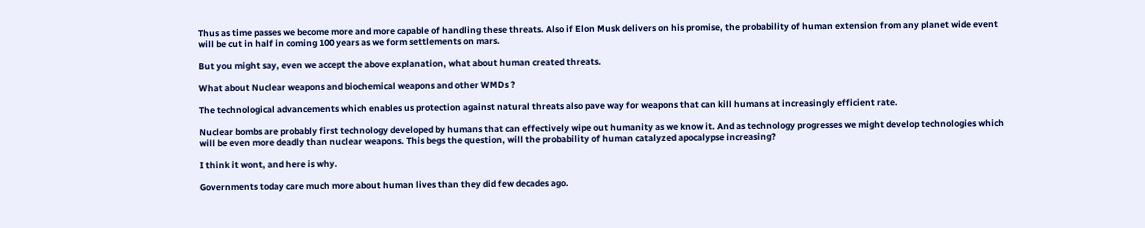Thus as time passes we become more and more capable of handling these threats. Also if Elon Musk delivers on his promise, the probability of human extension from any planet wide event will be cut in half in coming 100 years as we form settlements on mars.

But you might say, even we accept the above explanation, what about human created threats.

What about Nuclear weapons and biochemical weapons and other WMDs ?

The technological advancements which enables us protection against natural threats also pave way for weapons that can kill humans at increasingly efficient rate.

Nuclear bombs are probably first technology developed by humans that can effectively wipe out humanity as we know it. And as technology progresses we might develop technologies which will be even more deadly than nuclear weapons. This begs the question, will the probability of human catalyzed apocalypse increasing?

I think it wont, and here is why.

Governments today care much more about human lives than they did few decades ago.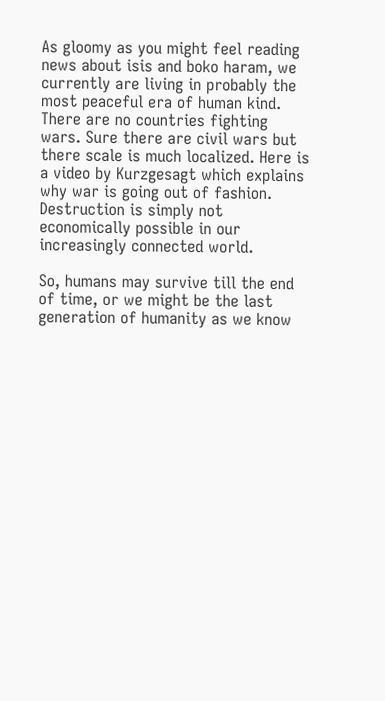As gloomy as you might feel reading news about isis and boko haram, we currently are living in probably the most peaceful era of human kind. There are no countries fighting wars. Sure there are civil wars but there scale is much localized. Here is a video by Kurzgesagt which explains why war is going out of fashion. Destruction is simply not economically possible in our increasingly connected world.

So, humans may survive till the end of time, or we might be the last generation of humanity as we know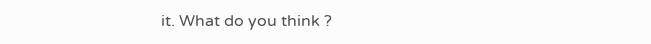it. What do you think ?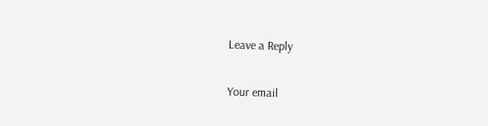Leave a Reply

Your email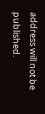address will not be published.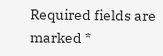Required fields are marked *